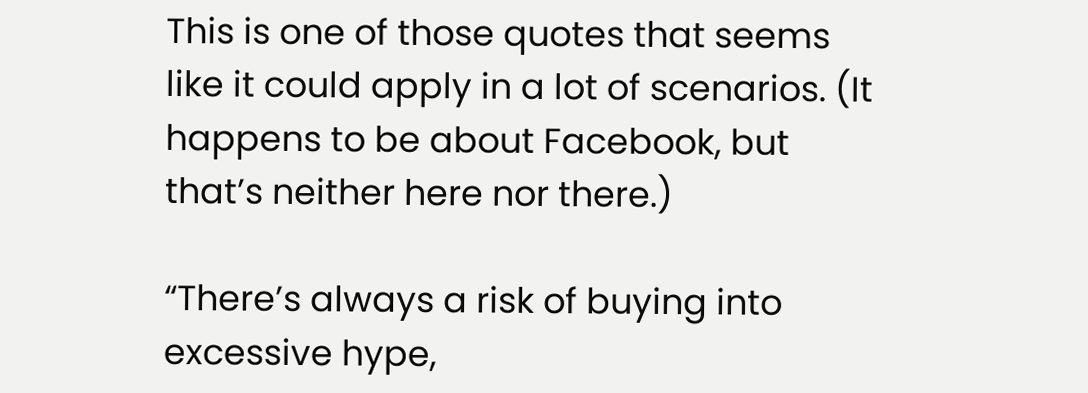This is one of those quotes that seems like it could apply in a lot of scenarios. (It happens to be about Facebook, but that’s neither here nor there.)

“There’s always a risk of buying into excessive hype,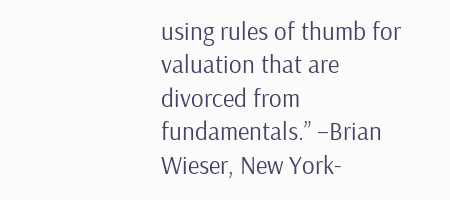using rules of thumb for valuation that are divorced from fundamentals.” –Brian Wieser, New York-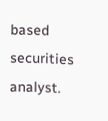based securities analyst.